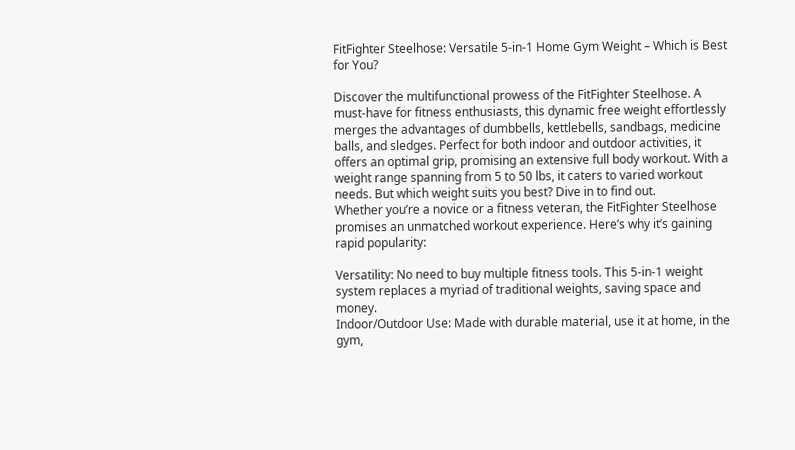FitFighter Steelhose: Versatile 5-in-1 Home Gym Weight – Which is Best for You?

Discover the multifunctional prowess of the FitFighter Steelhose. A must-have for fitness enthusiasts, this dynamic free weight effortlessly merges the advantages of dumbbells, kettlebells, sandbags, medicine balls, and sledges. Perfect for both indoor and outdoor activities, it offers an optimal grip, promising an extensive full body workout. With a weight range spanning from 5 to 50 lbs, it caters to varied workout needs. But which weight suits you best? Dive in to find out.
Whether you’re a novice or a fitness veteran, the FitFighter Steelhose promises an unmatched workout experience. Here’s why it’s gaining rapid popularity:

Versatility: No need to buy multiple fitness tools. This 5-in-1 weight system replaces a myriad of traditional weights, saving space and money.
Indoor/Outdoor Use: Made with durable material, use it at home, in the gym,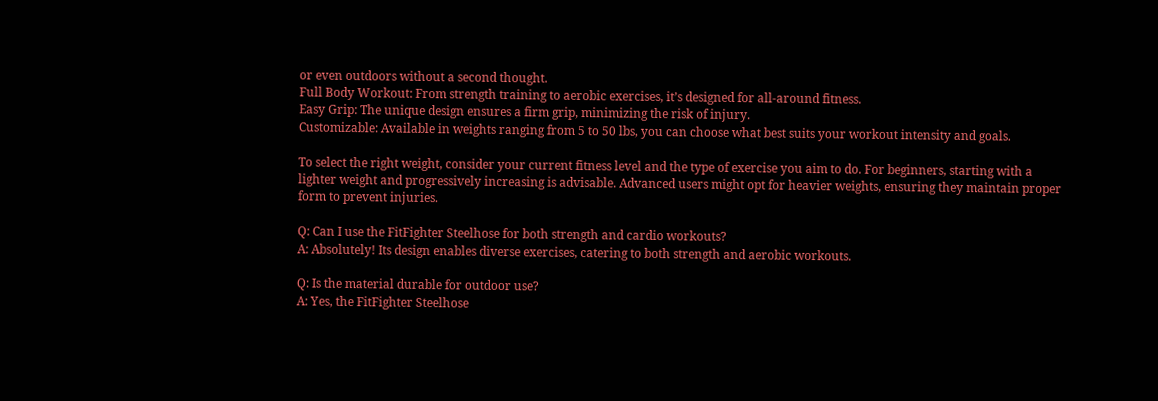or even outdoors without a second thought.
Full Body Workout: From strength training to aerobic exercises, it’s designed for all-around fitness.
Easy Grip: The unique design ensures a firm grip, minimizing the risk of injury.
Customizable: Available in weights ranging from 5 to 50 lbs, you can choose what best suits your workout intensity and goals.

To select the right weight, consider your current fitness level and the type of exercise you aim to do. For beginners, starting with a lighter weight and progressively increasing is advisable. Advanced users might opt for heavier weights, ensuring they maintain proper form to prevent injuries.

Q: Can I use the FitFighter Steelhose for both strength and cardio workouts?
A: Absolutely! Its design enables diverse exercises, catering to both strength and aerobic workouts.

Q: Is the material durable for outdoor use?
A: Yes, the FitFighter Steelhose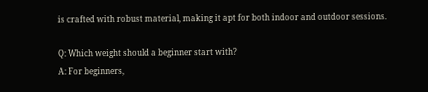is crafted with robust material, making it apt for both indoor and outdoor sessions.

Q: Which weight should a beginner start with?
A: For beginners,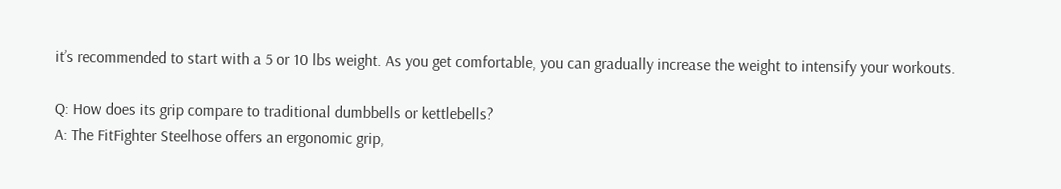it’s recommended to start with a 5 or 10 lbs weight. As you get comfortable, you can gradually increase the weight to intensify your workouts.

Q: How does its grip compare to traditional dumbbells or kettlebells?
A: The FitFighter Steelhose offers an ergonomic grip,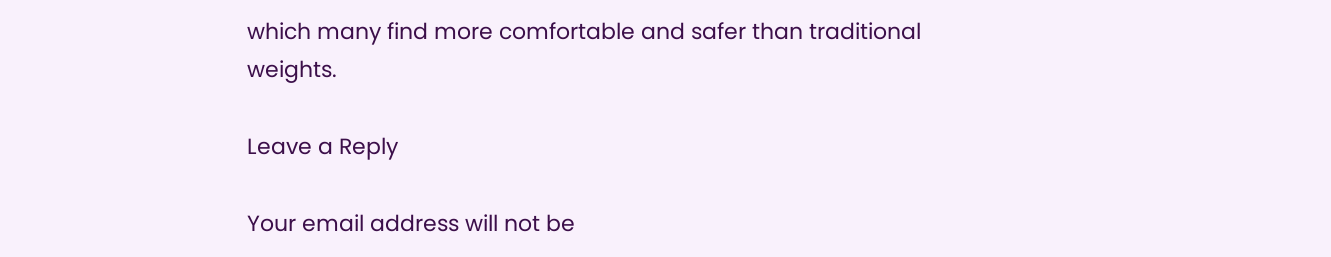which many find more comfortable and safer than traditional weights.

Leave a Reply

Your email address will not be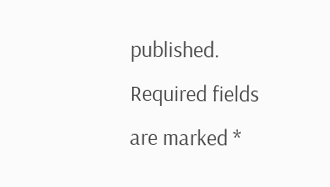published. Required fields are marked *